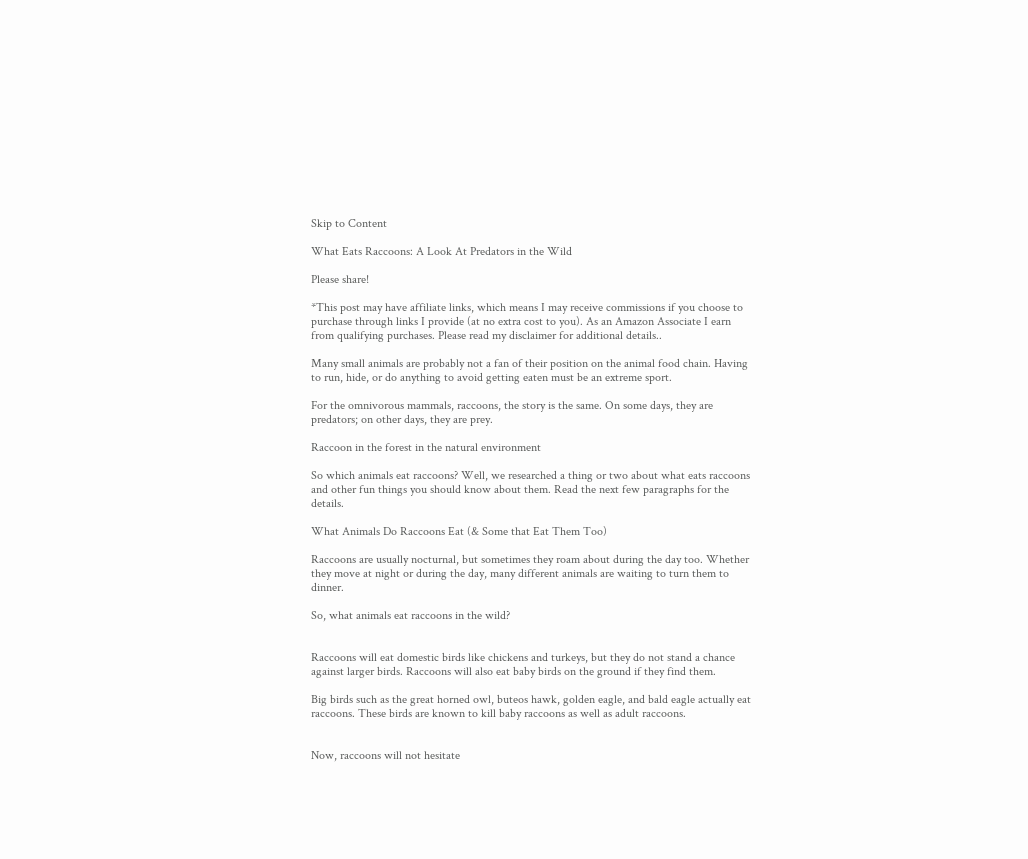Skip to Content

What Eats Raccoons: A Look At Predators in the Wild

Please share!

*This post may have affiliate links, which means I may receive commissions if you choose to purchase through links I provide (at no extra cost to you). As an Amazon Associate I earn from qualifying purchases. Please read my disclaimer for additional details..

Many small animals are probably not a fan of their position on the animal food chain. Having to run, hide, or do anything to avoid getting eaten must be an extreme sport.

For the omnivorous mammals, raccoons, the story is the same. On some days, they are predators; on other days, they are prey.

Raccoon in the forest in the natural environment

So which animals eat raccoons? Well, we researched a thing or two about what eats raccoons and other fun things you should know about them. Read the next few paragraphs for the details.

What Animals Do Raccoons Eat (& Some that Eat Them Too)

Raccoons are usually nocturnal, but sometimes they roam about during the day too. Whether they move at night or during the day, many different animals are waiting to turn them to dinner.

So, what animals eat raccoons in the wild?


Raccoons will eat domestic birds like chickens and turkeys, but they do not stand a chance against larger birds. Raccoons will also eat baby birds on the ground if they find them.

Big birds such as the great horned owl, buteos hawk, golden eagle, and bald eagle actually eat raccoons. These birds are known to kill baby raccoons as well as adult raccoons.


Now, raccoons will not hesitate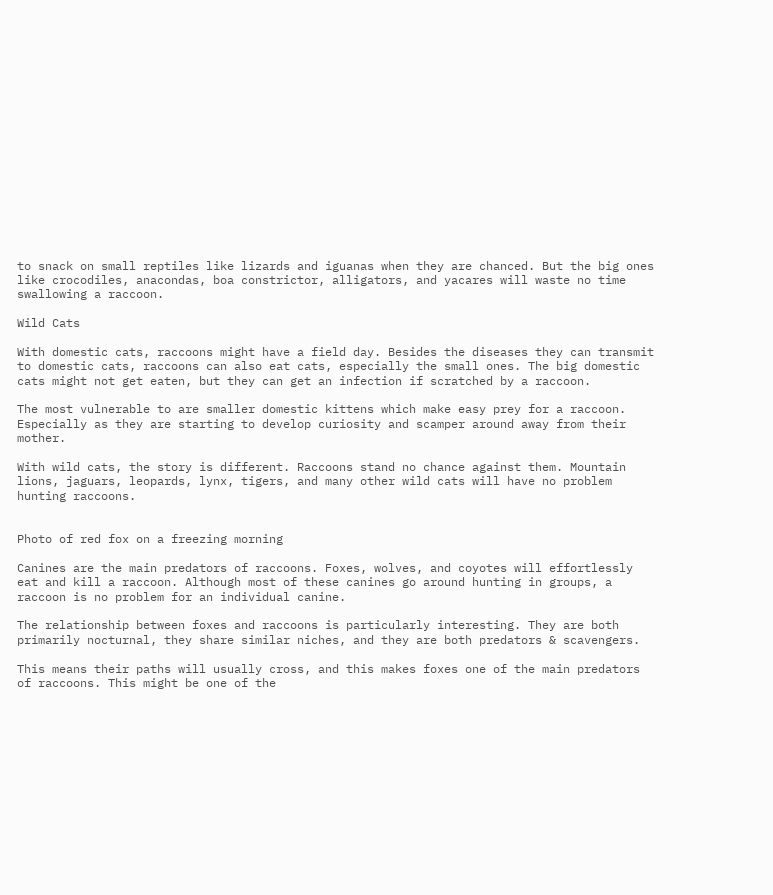to snack on small reptiles like lizards and iguanas when they are chanced. But the big ones like crocodiles, anacondas, boa constrictor, alligators, and yacares will waste no time swallowing a raccoon.

Wild Cats

With domestic cats, raccoons might have a field day. Besides the diseases they can transmit to domestic cats, raccoons can also eat cats, especially the small ones. The big domestic cats might not get eaten, but they can get an infection if scratched by a raccoon.

The most vulnerable to are smaller domestic kittens which make easy prey for a raccoon. Especially as they are starting to develop curiosity and scamper around away from their mother.

With wild cats, the story is different. Raccoons stand no chance against them. Mountain lions, jaguars, leopards, lynx, tigers, and many other wild cats will have no problem hunting raccoons.


Photo of red fox on a freezing morning

Canines are the main predators of raccoons. Foxes, wolves, and coyotes will effortlessly eat and kill a raccoon. Although most of these canines go around hunting in groups, a raccoon is no problem for an individual canine.

The relationship between foxes and raccoons is particularly interesting. They are both primarily nocturnal, they share similar niches, and they are both predators & scavengers.

This means their paths will usually cross, and this makes foxes one of the main predators of raccoons. This might be one of the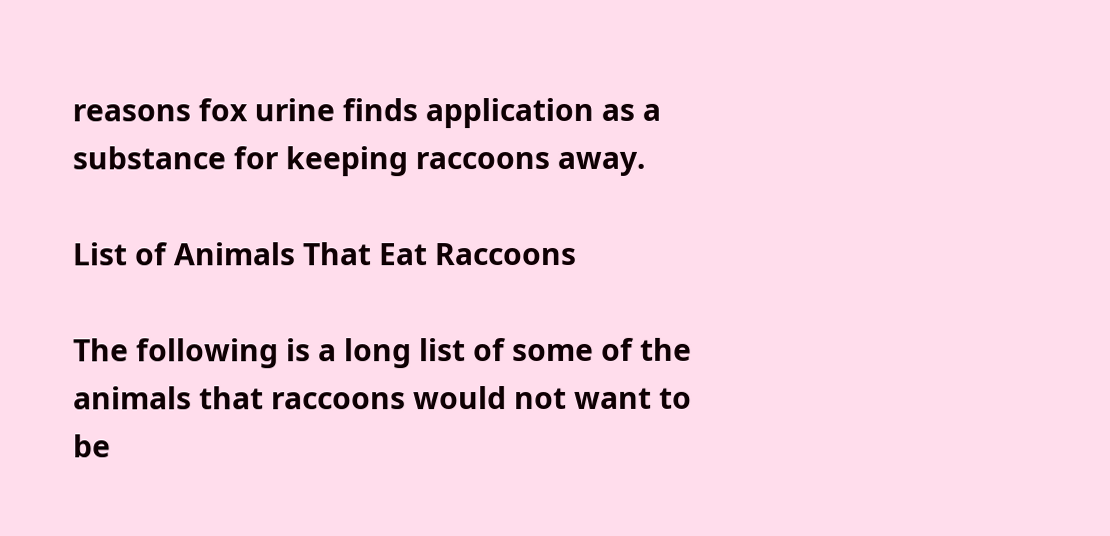reasons fox urine finds application as a substance for keeping raccoons away.

List of Animals That Eat Raccoons

The following is a long list of some of the animals that raccoons would not want to be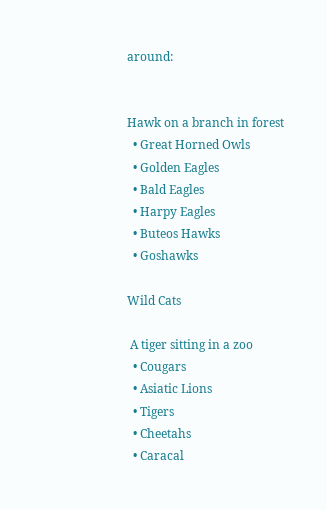around:


Hawk on a branch in forest
  • Great Horned Owls
  • Golden Eagles
  • Bald Eagles
  • Harpy Eagles
  • Buteos Hawks
  • Goshawks

Wild Cats

 A tiger sitting in a zoo
  • Cougars
  • Asiatic Lions
  • Tigers
  • Cheetahs
  • Caracal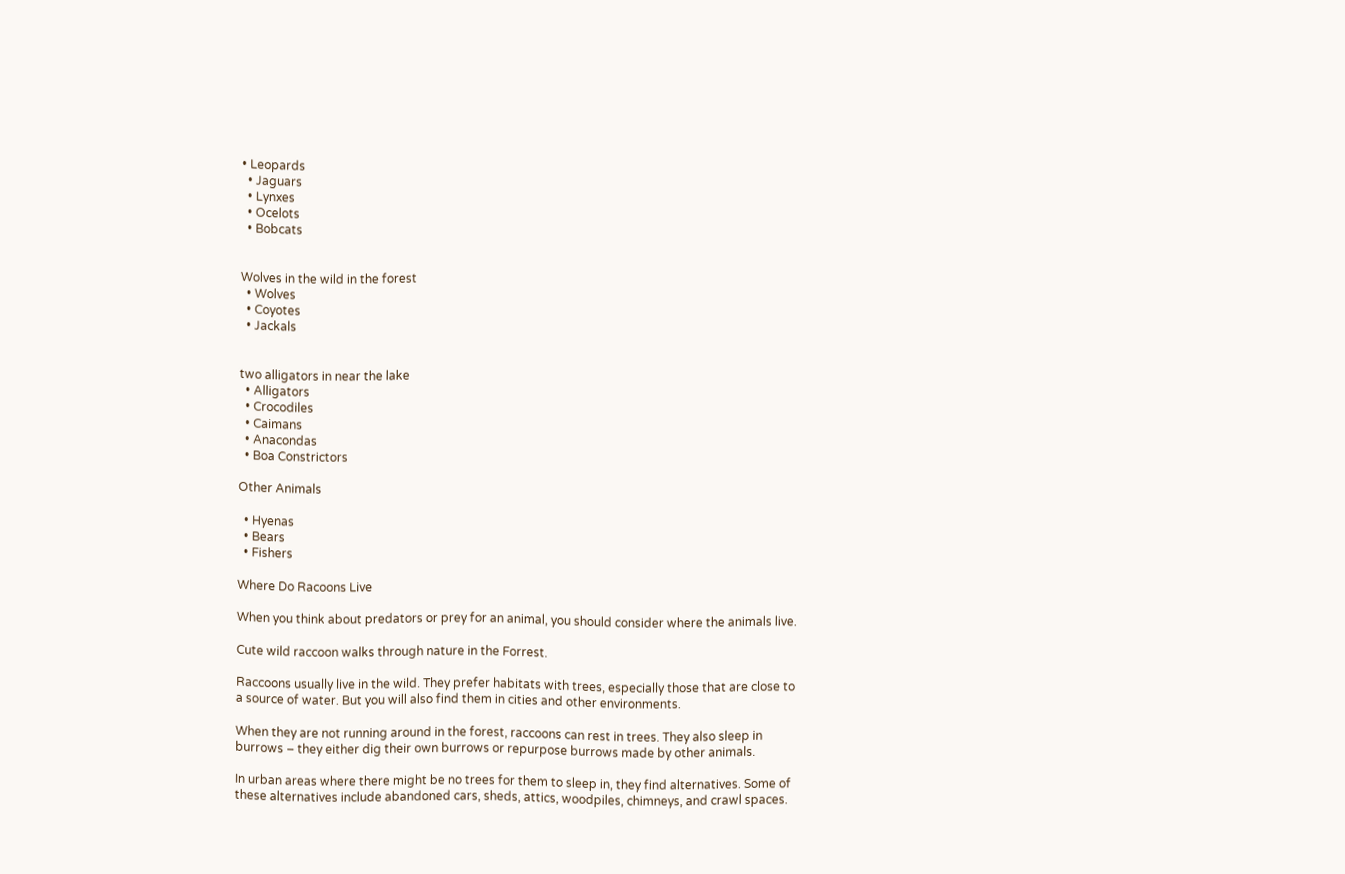• Leopards
  • Jaguars
  • Lynxes
  • Ocelots
  • Bobcats


Wolves in the wild in the forest
  • Wolves
  • Coyotes
  • Jackals


two alligators in near the lake
  • Alligators
  • Crocodiles
  • Caimans
  • Anacondas
  • Boa Constrictors

Other Animals

  • Hyenas
  • Bears
  • Fishers

Where Do Racoons Live

When you think about predators or prey for an animal, you should consider where the animals live.

Cute wild raccoon walks through nature in the Forrest.

Raccoons usually live in the wild. They prefer habitats with trees, especially those that are close to a source of water. But you will also find them in cities and other environments.

When they are not running around in the forest, raccoons can rest in trees. They also sleep in burrows – they either dig their own burrows or repurpose burrows made by other animals.

In urban areas where there might be no trees for them to sleep in, they find alternatives. Some of these alternatives include abandoned cars, sheds, attics, woodpiles, chimneys, and crawl spaces.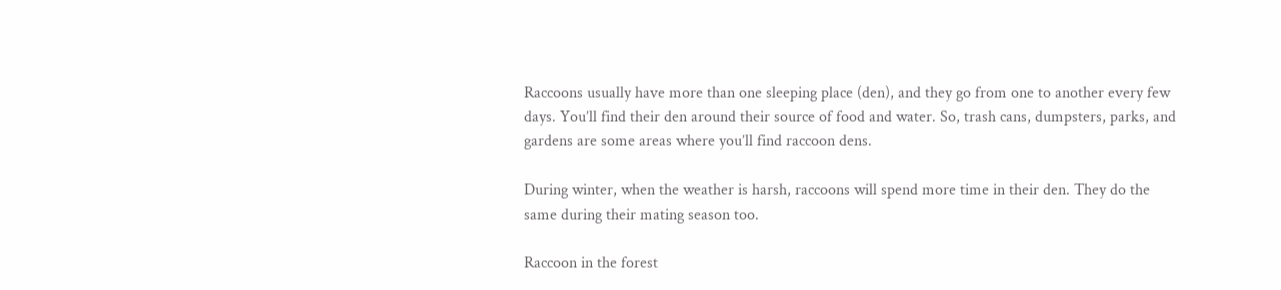Raccoons usually have more than one sleeping place (den), and they go from one to another every few days. You’ll find their den around their source of food and water. So, trash cans, dumpsters, parks, and gardens are some areas where you’ll find raccoon dens.

During winter, when the weather is harsh, raccoons will spend more time in their den. They do the same during their mating season too.

Raccoon in the forest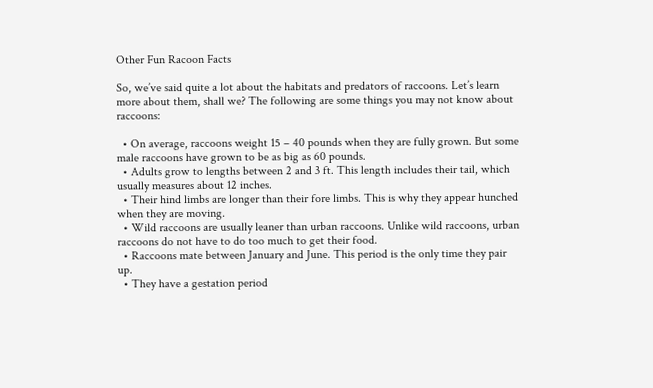Other Fun Racoon Facts

So, we’ve said quite a lot about the habitats and predators of raccoons. Let’s learn more about them, shall we? The following are some things you may not know about raccoons:

  • On average, raccoons weight 15 – 40 pounds when they are fully grown. But some male raccoons have grown to be as big as 60 pounds.
  • Adults grow to lengths between 2 and 3 ft. This length includes their tail, which usually measures about 12 inches.
  • Their hind limbs are longer than their fore limbs. This is why they appear hunched when they are moving.
  • Wild raccoons are usually leaner than urban raccoons. Unlike wild raccoons, urban raccoons do not have to do too much to get their food.
  • Raccoons mate between January and June. This period is the only time they pair up.
  • They have a gestation period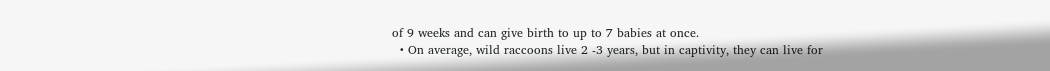of 9 weeks and can give birth to up to 7 babies at once.
  • On average, wild raccoons live 2 -3 years, but in captivity, they can live for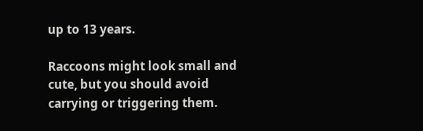up to 13 years.

Raccoons might look small and cute, but you should avoid carrying or triggering them.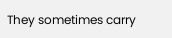They sometimes carry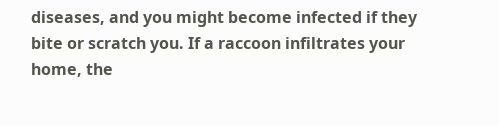diseases, and you might become infected if they bite or scratch you. If a raccoon infiltrates your home, the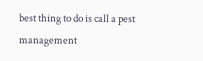best thing to do is call a pest management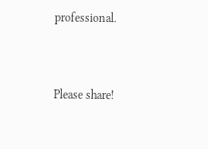professional.


Please share!